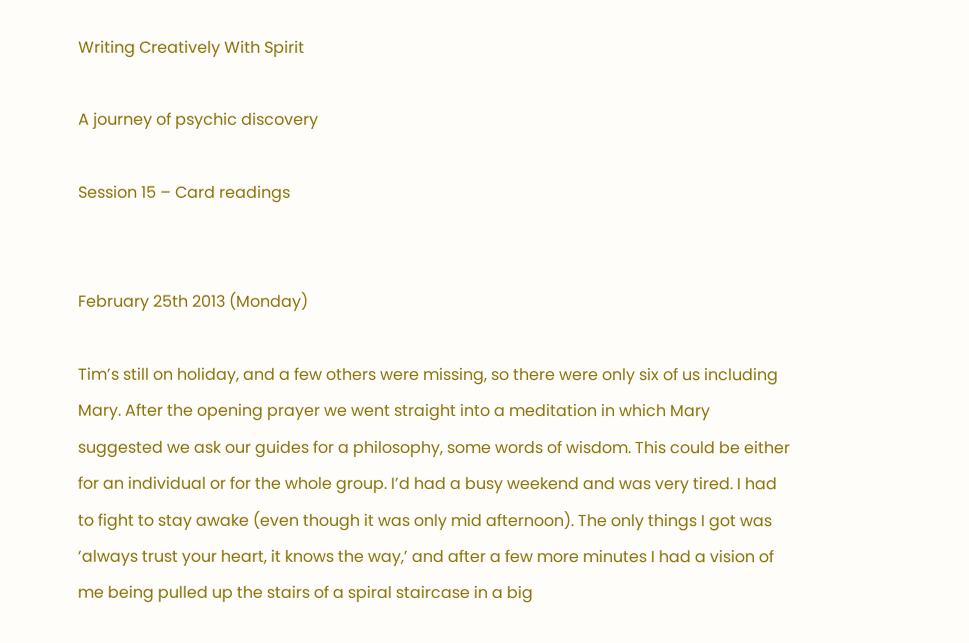Writing Creatively With Spirit

A journey of psychic discovery

Session 15 – Card readings


February 25th 2013 (Monday)

Tim’s still on holiday, and a few others were missing, so there were only six of us including Mary. After the opening prayer we went straight into a meditation in which Mary suggested we ask our guides for a philosophy, some words of wisdom. This could be either for an individual or for the whole group. I’d had a busy weekend and was very tired. I had to fight to stay awake (even though it was only mid afternoon). The only things I got was ‘always trust your heart, it knows the way,’ and after a few more minutes I had a vision of me being pulled up the stairs of a spiral staircase in a big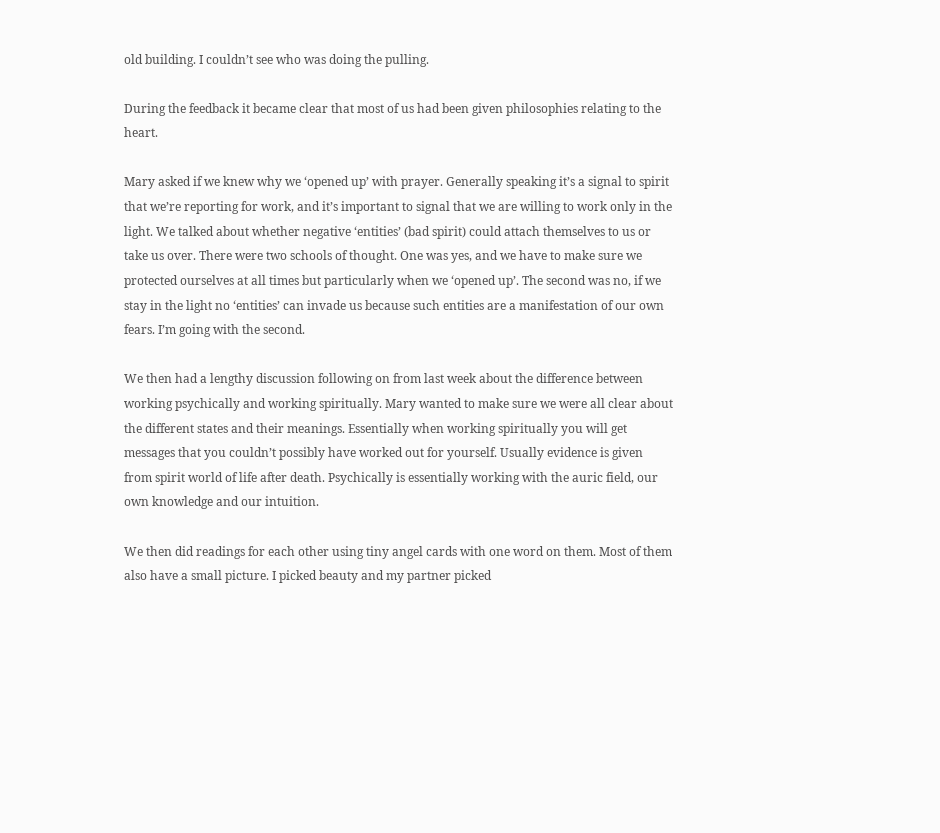old building. I couldn’t see who was doing the pulling.

During the feedback it became clear that most of us had been given philosophies relating to the heart.

Mary asked if we knew why we ‘opened up’ with prayer. Generally speaking it’s a signal to spirit that we’re reporting for work, and it’s important to signal that we are willing to work only in the light. We talked about whether negative ‘entities’ (bad spirit) could attach themselves to us or take us over. There were two schools of thought. One was yes, and we have to make sure we protected ourselves at all times but particularly when we ‘opened up’. The second was no, if we stay in the light no ‘entities’ can invade us because such entities are a manifestation of our own fears. I’m going with the second.

We then had a lengthy discussion following on from last week about the difference between working psychically and working spiritually. Mary wanted to make sure we were all clear about the different states and their meanings. Essentially when working spiritually you will get messages that you couldn’t possibly have worked out for yourself. Usually evidence is given from spirit world of life after death. Psychically is essentially working with the auric field, our own knowledge and our intuition.

We then did readings for each other using tiny angel cards with one word on them. Most of them also have a small picture. I picked beauty and my partner picked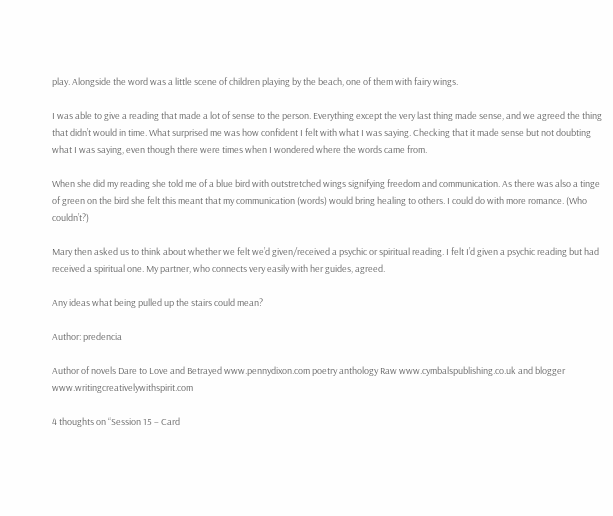play. Alongside the word was a little scene of children playing by the beach, one of them with fairy wings.

I was able to give a reading that made a lot of sense to the person. Everything except the very last thing made sense, and we agreed the thing that didn’t would in time. What surprised me was how confident I felt with what I was saying. Checking that it made sense but not doubting what I was saying, even though there were times when I wondered where the words came from.

When she did my reading she told me of a blue bird with outstretched wings signifying freedom and communication. As there was also a tinge of green on the bird she felt this meant that my communication (words) would bring healing to others. I could do with more romance. (Who couldn’t?)

Mary then asked us to think about whether we felt we’d given/received a psychic or spiritual reading. I felt I’d given a psychic reading but had received a spiritual one. My partner, who connects very easily with her guides, agreed.

Any ideas what being pulled up the stairs could mean?

Author: predencia

Author of novels Dare to Love and Betrayed www.pennydixon.com poetry anthology Raw www.cymbalspublishing.co.uk and blogger www.writingcreativelywithspirit.com

4 thoughts on “Session 15 – Card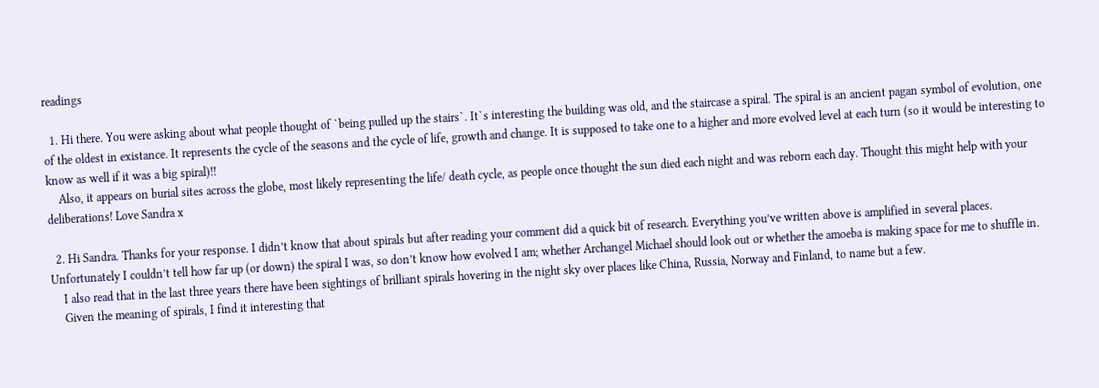readings

  1. Hi there. You were asking about what people thought of `being pulled up the stairs`. It`s interesting the building was old, and the staircase a spiral. The spiral is an ancient pagan symbol of evolution, one of the oldest in existance. It represents the cycle of the seasons and the cycle of life, growth and change. It is supposed to take one to a higher and more evolved level at each turn (so it would be interesting to know as well if it was a big spiral)!!
    Also, it appears on burial sites across the globe, most likely representing the life/ death cycle, as people once thought the sun died each night and was reborn each day. Thought this might help with your deliberations! Love Sandra x

  2. Hi Sandra. Thanks for your response. I didn’t know that about spirals but after reading your comment did a quick bit of research. Everything you’ve written above is amplified in several places. Unfortunately I couldn’t tell how far up (or down) the spiral I was, so don’t know how evolved I am; whether Archangel Michael should look out or whether the amoeba is making space for me to shuffle in.
    I also read that in the last three years there have been sightings of brilliant spirals hovering in the night sky over places like China, Russia, Norway and Finland, to name but a few.
    Given the meaning of spirals, I find it interesting that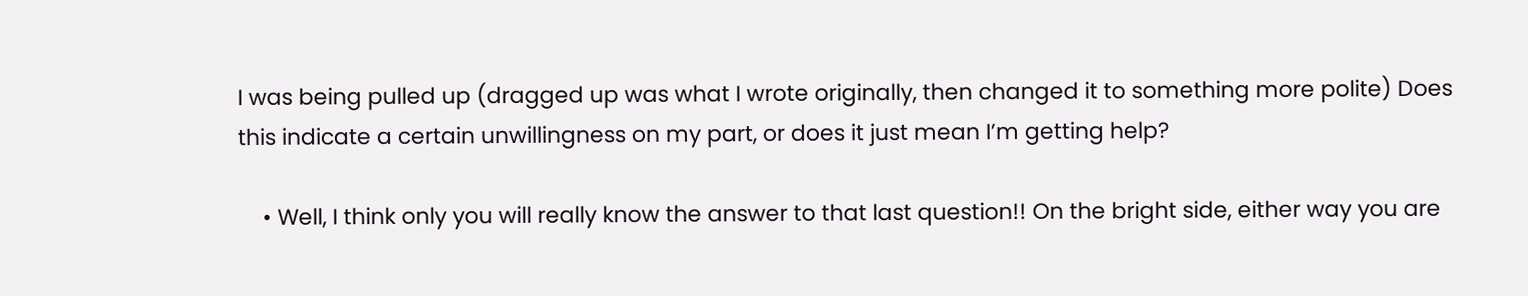I was being pulled up (dragged up was what I wrote originally, then changed it to something more polite) Does this indicate a certain unwillingness on my part, or does it just mean I’m getting help?

    • Well, I think only you will really know the answer to that last question!! On the bright side, either way you are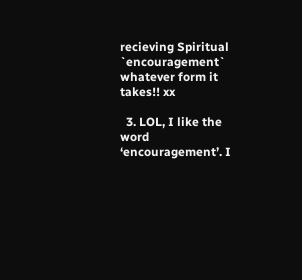recieving Spiritual `encouragement` whatever form it takes!! xx

  3. LOL, I like the word ‘encouragement’. I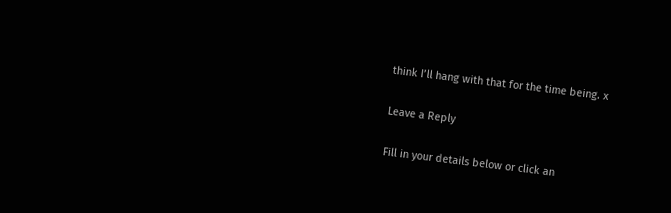think I’ll hang with that for the time being. x

Leave a Reply

Fill in your details below or click an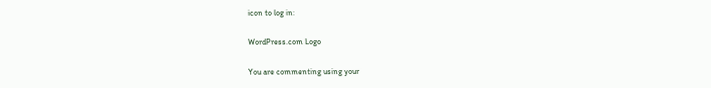icon to log in:

WordPress.com Logo

You are commenting using your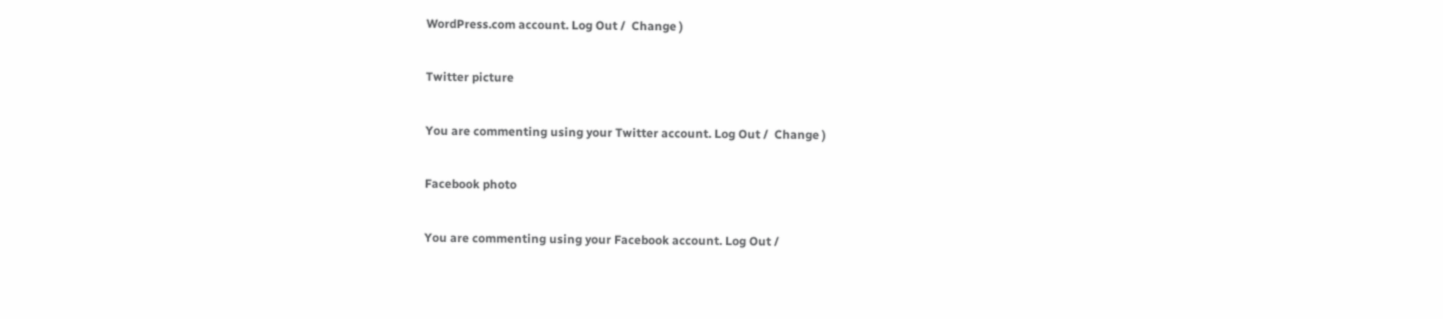WordPress.com account. Log Out /  Change )

Twitter picture

You are commenting using your Twitter account. Log Out /  Change )

Facebook photo

You are commenting using your Facebook account. Log Out /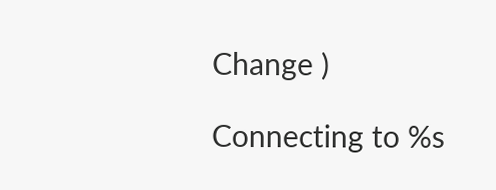Change )

Connecting to %s